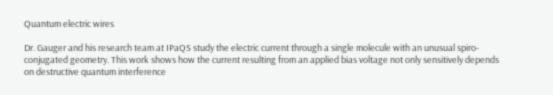Quantum electric wires

Dr. Gauger and his research team at IPaQS study the electric current through a single molecule with an unusual spiro-conjugated geometry. This work shows how the current resulting from an applied bias voltage not only sensitively depends on destructive quantum interference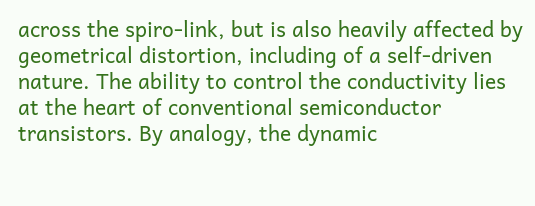across the spiro-link, but is also heavily affected by geometrical distortion, including of a self-driven nature. The ability to control the conductivity lies at the heart of conventional semiconductor transistors. By analogy, the dynamic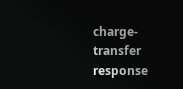charge-transfer response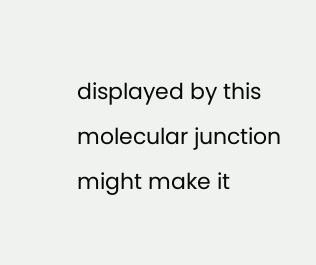displayed by this molecular junction might make it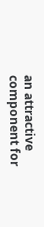an attractive component for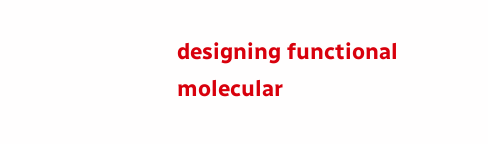designing functional molecular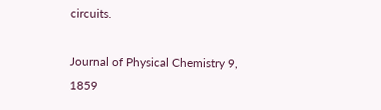circuits.

Journal of Physical Chemistry 9, 1859